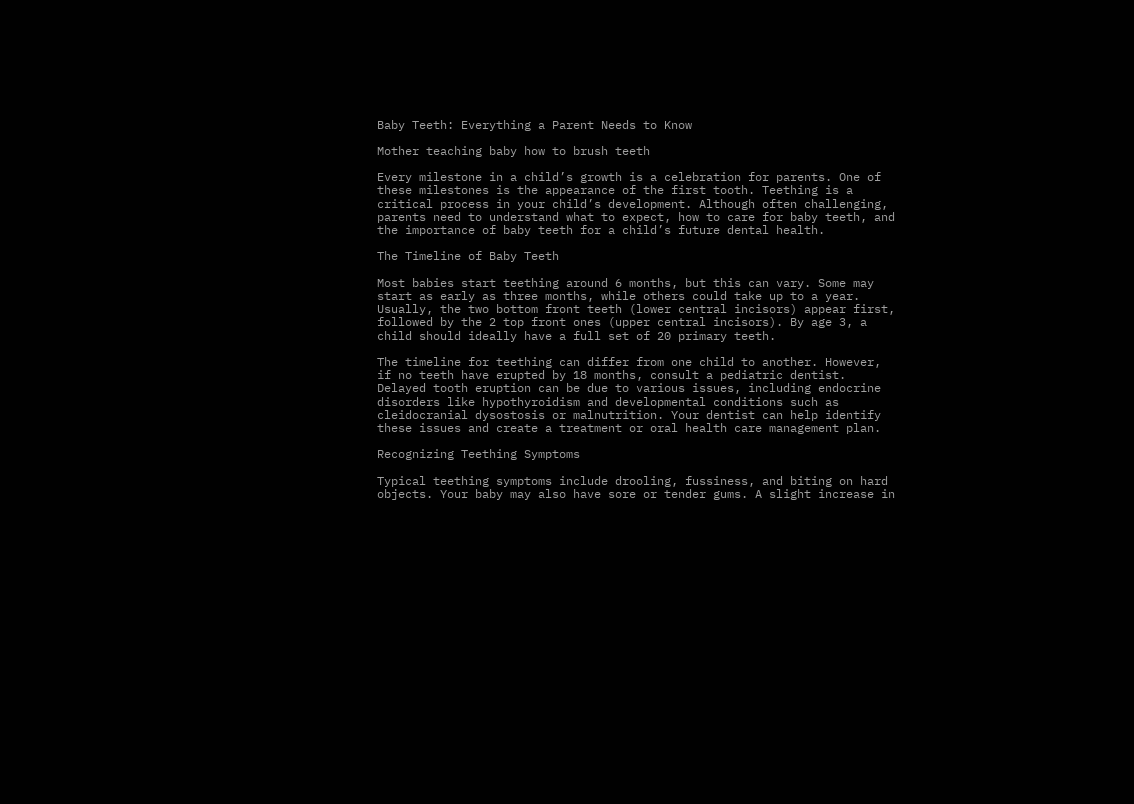Baby Teeth: Everything a Parent Needs to Know

Mother teaching baby how to brush teeth

Every milestone in a child’s growth is a celebration for parents. One of these milestones is the appearance of the first tooth. Teething is a critical process in your child’s development. Although often challenging, parents need to understand what to expect, how to care for baby teeth, and the importance of baby teeth for a child’s future dental health.

The Timeline of Baby Teeth

Most babies start teething around 6 months, but this can vary. Some may start as early as three months, while others could take up to a year. Usually, the two bottom front teeth (lower central incisors) appear first, followed by the 2 top front ones (upper central incisors). By age 3, a child should ideally have a full set of 20 primary teeth.

The timeline for teething can differ from one child to another. However, if no teeth have erupted by 18 months, consult a pediatric dentist. Delayed tooth eruption can be due to various issues, including endocrine disorders like hypothyroidism and developmental conditions such as cleidocranial dysostosis or malnutrition. Your dentist can help identify these issues and create a treatment or oral health care management plan.

Recognizing Teething Symptoms

Typical teething symptoms include drooling, fussiness, and biting on hard objects. Your baby may also have sore or tender gums. A slight increase in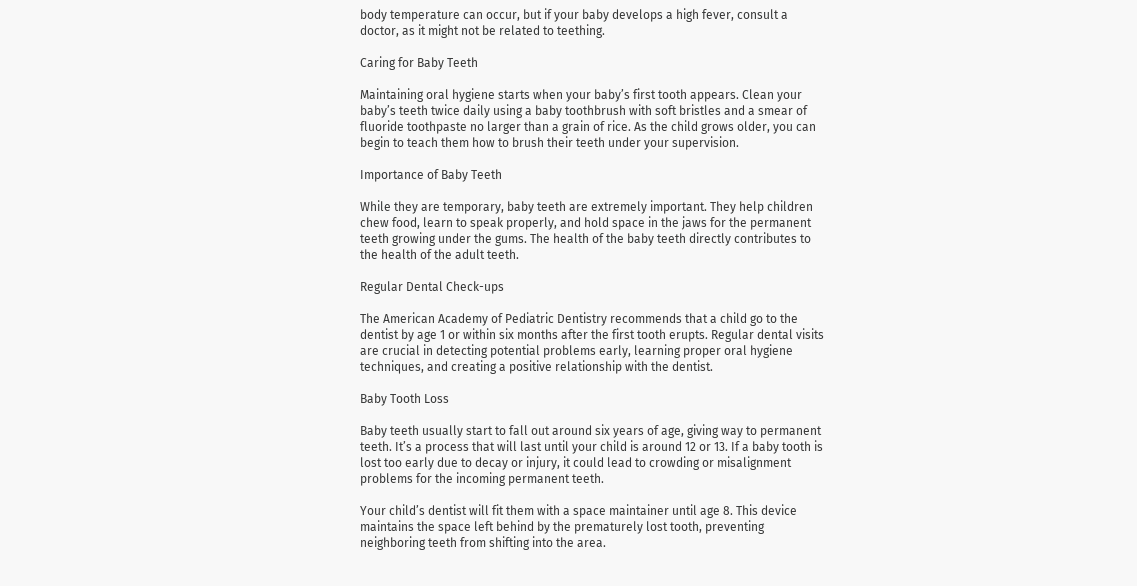body temperature can occur, but if your baby develops a high fever, consult a doctor, as it might not be related to teething.

Caring for Baby Teeth

Maintaining oral hygiene starts when your baby’s first tooth appears. Clean your baby’s teeth twice daily using a baby toothbrush with soft bristles and a smear of fluoride toothpaste no larger than a grain of rice. As the child grows older, you can begin to teach them how to brush their teeth under your supervision.

Importance of Baby Teeth

While they are temporary, baby teeth are extremely important. They help children chew food, learn to speak properly, and hold space in the jaws for the permanent teeth growing under the gums. The health of the baby teeth directly contributes to the health of the adult teeth.

Regular Dental Check-ups

The American Academy of Pediatric Dentistry recommends that a child go to the dentist by age 1 or within six months after the first tooth erupts. Regular dental visits are crucial in detecting potential problems early, learning proper oral hygiene techniques, and creating a positive relationship with the dentist.

Baby Tooth Loss

Baby teeth usually start to fall out around six years of age, giving way to permanent teeth. It’s a process that will last until your child is around 12 or 13. If a baby tooth is lost too early due to decay or injury, it could lead to crowding or misalignment problems for the incoming permanent teeth.

Your child’s dentist will fit them with a space maintainer until age 8. This device maintains the space left behind by the prematurely lost tooth, preventing neighboring teeth from shifting into the area.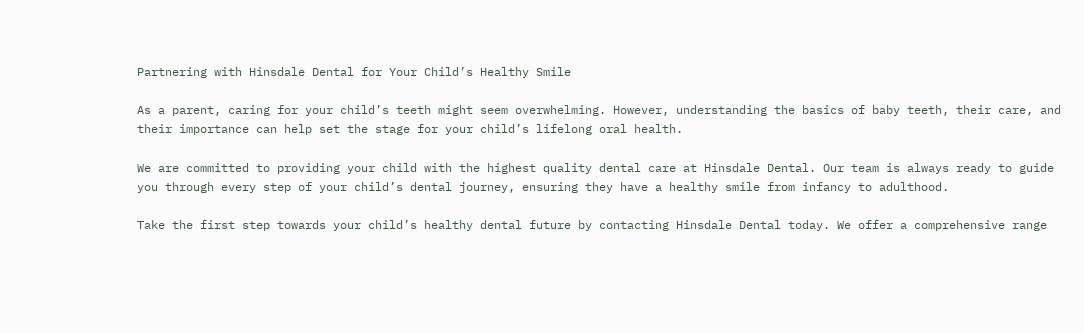Partnering with Hinsdale Dental for Your Child’s Healthy Smile

As a parent, caring for your child’s teeth might seem overwhelming. However, understanding the basics of baby teeth, their care, and their importance can help set the stage for your child’s lifelong oral health.

We are committed to providing your child with the highest quality dental care at Hinsdale Dental. Our team is always ready to guide you through every step of your child’s dental journey, ensuring they have a healthy smile from infancy to adulthood.

Take the first step towards your child’s healthy dental future by contacting Hinsdale Dental today. We offer a comprehensive range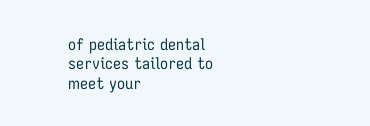of pediatric dental services tailored to meet your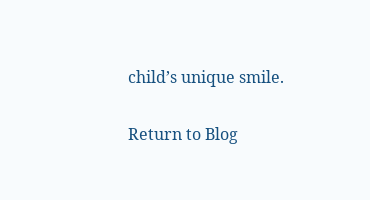child’s unique smile.

Return to Blog